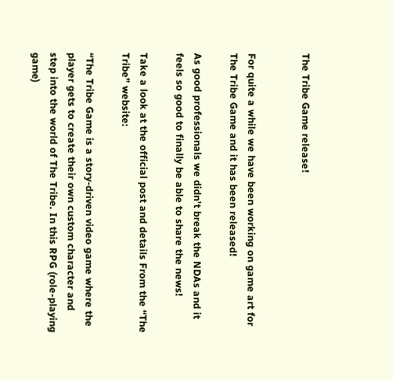The Tribe Game release!


For quite a while we have been working on game art for The Tribe Game and it has been released!

As good professionals we didn’t break the NDAs and it feels so good to finally be able to share the news!

Take a look at the official post and details From the “The Tribe” website:

“The Tribe Game is a story-driven video game where the player gets to create their own custom character and step into the world of The Tribe. In this RPG (role-playing game)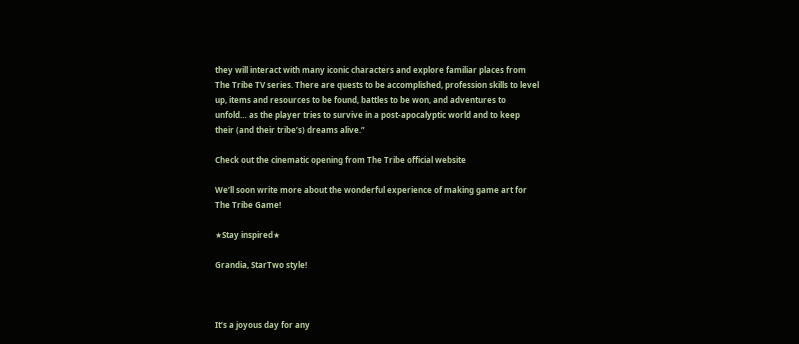they will interact with many iconic characters and explore familiar places from The Tribe TV series. There are quests to be accomplished, profession skills to level up, items and resources to be found, battles to be won, and adventures to unfold… as the player tries to survive in a post-apocalyptic world and to keep their (and their tribe’s) dreams alive.”

Check out the cinematic opening from The Tribe official website

We’ll soon write more about the wonderful experience of making game art for The Tribe Game!

★Stay inspired★

Grandia, StarTwo style!



It’s a joyous day for any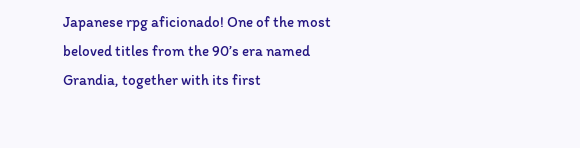Japanese rpg aficionado! One of the most beloved titles from the 90’s era named Grandia, together with its first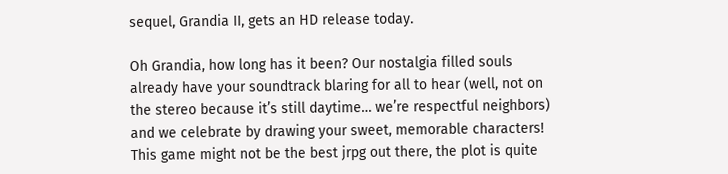sequel, Grandia II, gets an HD release today.

Oh Grandia, how long has it been? Our nostalgia filled souls already have your soundtrack blaring for all to hear (well, not on the stereo because it’s still daytime… we’re respectful neighbors) and we celebrate by drawing your sweet, memorable characters!
This game might not be the best jrpg out there, the plot is quite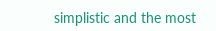simplistic and the most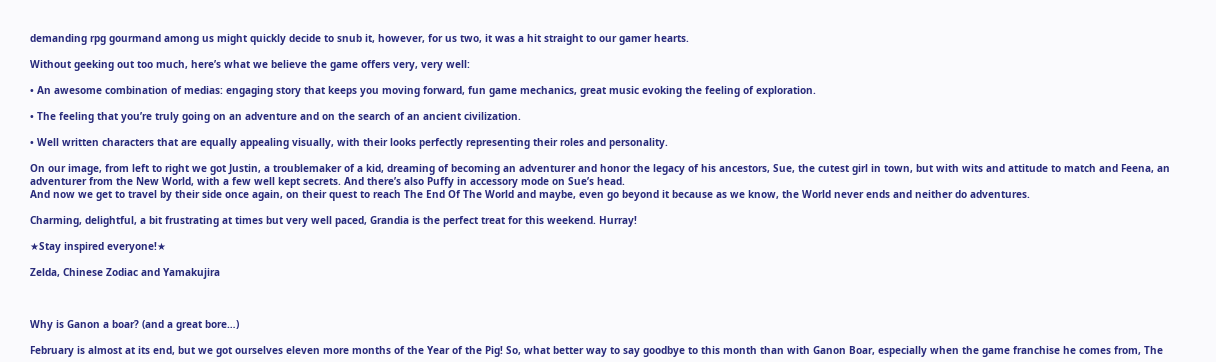demanding rpg gourmand among us might quickly decide to snub it, however, for us two, it was a hit straight to our gamer hearts.

Without geeking out too much, here’s what we believe the game offers very, very well:

• An awesome combination of medias: engaging story that keeps you moving forward, fun game mechanics, great music evoking the feeling of exploration.

• The feeling that you’re truly going on an adventure and on the search of an ancient civilization.

• Well written characters that are equally appealing visually, with their looks perfectly representing their roles and personality.

On our image, from left to right we got Justin, a troublemaker of a kid, dreaming of becoming an adventurer and honor the legacy of his ancestors, Sue, the cutest girl in town, but with wits and attitude to match and Feena, an adventurer from the New World, with a few well kept secrets. And there’s also Puffy in accessory mode on Sue’s head.
And now we get to travel by their side once again, on their quest to reach The End Of The World and maybe, even go beyond it because as we know, the World never ends and neither do adventures.

Charming, delightful, a bit frustrating at times but very well paced, Grandia is the perfect treat for this weekend. Hurray!

★Stay inspired everyone!★

Zelda, Chinese Zodiac and Yamakujira



Why is Ganon a boar? (and a great bore…)

February is almost at its end, but we got ourselves eleven more months of the Year of the Pig! So, what better way to say goodbye to this month than with Ganon Boar, especially when the game franchise he comes from, The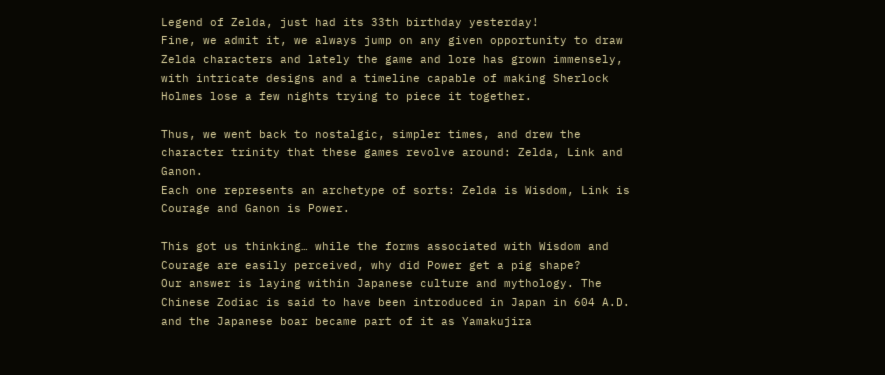Legend of Zelda, just had its 33th birthday yesterday!
Fine, we admit it, we always jump on any given opportunity to draw Zelda characters and lately the game and lore has grown immensely, with intricate designs and a timeline capable of making Sherlock Holmes lose a few nights trying to piece it together.

Thus, we went back to nostalgic, simpler times, and drew the character trinity that these games revolve around: Zelda, Link and Ganon.
Each one represents an archetype of sorts: Zelda is Wisdom, Link is Courage and Ganon is Power.

This got us thinking… while the forms associated with Wisdom and Courage are easily perceived, why did Power get a pig shape?
Our answer is laying within Japanese culture and mythology. The Chinese Zodiac is said to have been introduced in Japan in 604 A.D. and the Japanese boar became part of it as Yamakujira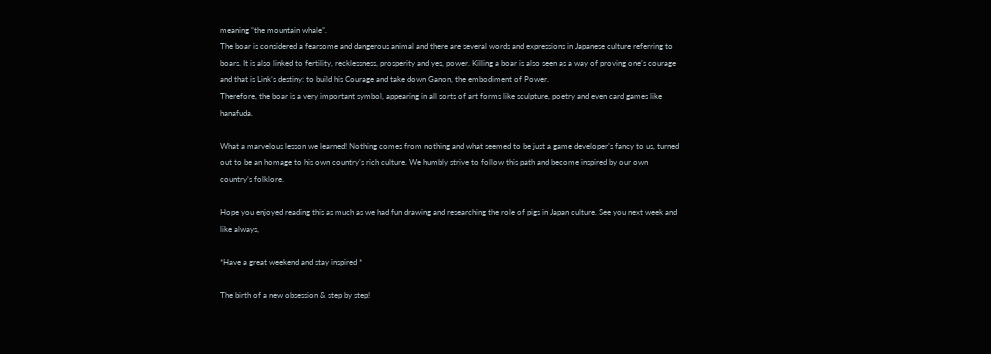meaning “the mountain whale”.
The boar is considered a fearsome and dangerous animal and there are several words and expressions in Japanese culture referring to boars. It is also linked to fertility, recklessness, prosperity and yes, power. Killing a boar is also seen as a way of proving one’s courage and that is Link’s destiny: to build his Courage and take down Ganon, the embodiment of Power.
Therefore, the boar is a very important symbol, appearing in all sorts of art forms like sculpture, poetry and even card games like hanafuda.

What a marvelous lesson we learned! Nothing comes from nothing and what seemed to be just a game developer’s fancy to us, turned out to be an homage to his own country’s rich culture. We humbly strive to follow this path and become inspired by our own country’s folklore.

Hope you enjoyed reading this as much as we had fun drawing and researching the role of pigs in Japan culture. See you next week and like always,

*Have a great weekend and stay inspired *

The birth of a new obsession & step by step!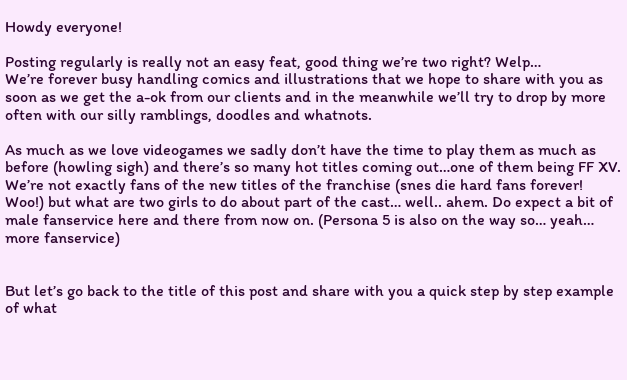Howdy everyone!

Posting regularly is really not an easy feat, good thing we’re two right? Welp…
We’re forever busy handling comics and illustrations that we hope to share with you as soon as we get the a-ok from our clients and in the meanwhile we’ll try to drop by more often with our silly ramblings, doodles and whatnots.

As much as we love videogames we sadly don’t have the time to play them as much as before (howling sigh) and there’s so many hot titles coming out…one of them being FF XV.
We’re not exactly fans of the new titles of the franchise (snes die hard fans forever! Woo!) but what are two girls to do about part of the cast… well.. ahem. Do expect a bit of male fanservice here and there from now on. (Persona 5 is also on the way so… yeah… more fanservice)


But let’s go back to the title of this post and share with you a quick step by step example of what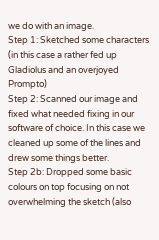we do with an image.
Step 1: Sketched some characters (in this case a rather fed up Gladiolus and an overjoyed Prompto)
Step 2: Scanned our image and fixed what needed fixing in our software of choice. In this case we cleaned up some of the lines and drew some things better.
Step 2b: Dropped some basic colours on top focusing on not overwhelming the sketch (also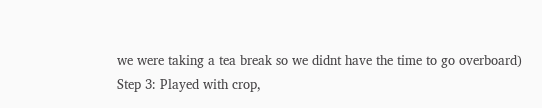we were taking a tea break so we didnt have the time to go overboard)
Step 3: Played with crop,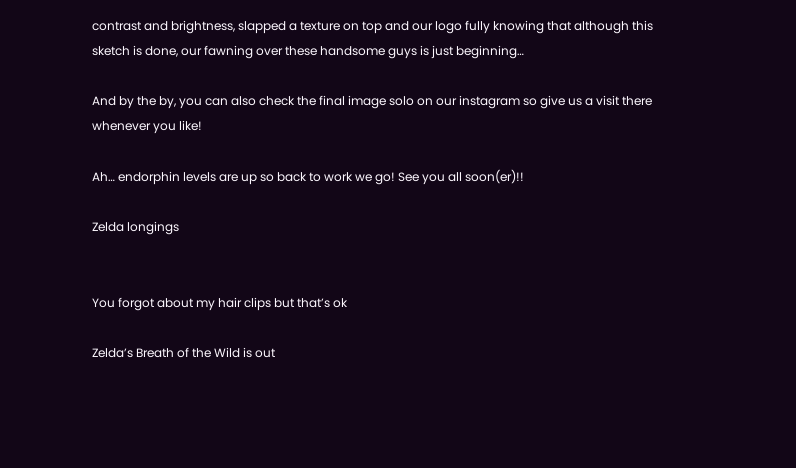contrast and brightness, slapped a texture on top and our logo fully knowing that although this sketch is done, our fawning over these handsome guys is just beginning…

And by the by, you can also check the final image solo on our instagram so give us a visit there whenever you like!

Ah… endorphin levels are up so back to work we go! See you all soon(er)!!

Zelda longings


You forgot about my hair clips but that’s ok

Zelda’s Breath of the Wild is out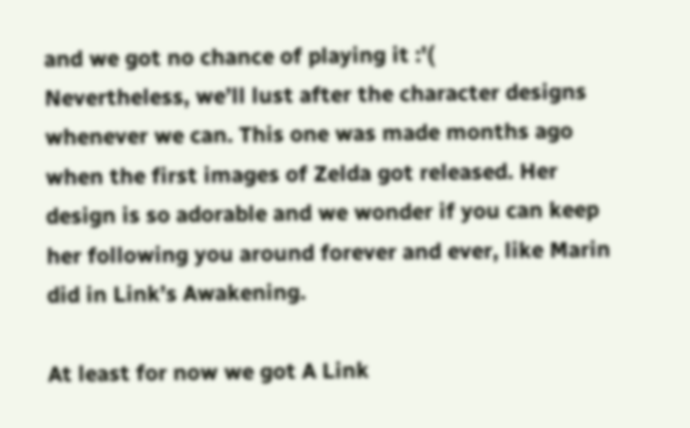and we got no chance of playing it :'(
Nevertheless, we’ll lust after the character designs whenever we can. This one was made months ago when the first images of Zelda got released. Her design is so adorable and we wonder if you can keep her following you around forever and ever, like Marin did in Link’s Awakening.

At least for now we got A Link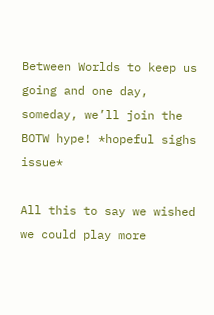Between Worlds to keep us going and one day, someday, we’ll join the BOTW hype! *hopeful sighs issue*

All this to say we wished we could play more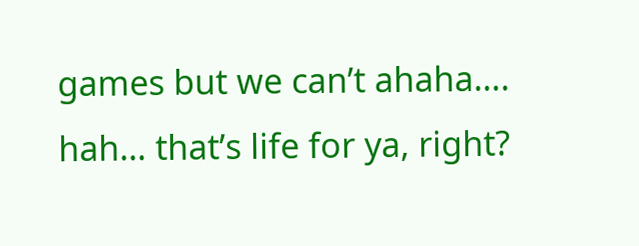games but we can’t ahaha…. hah… that’s life for ya, right?